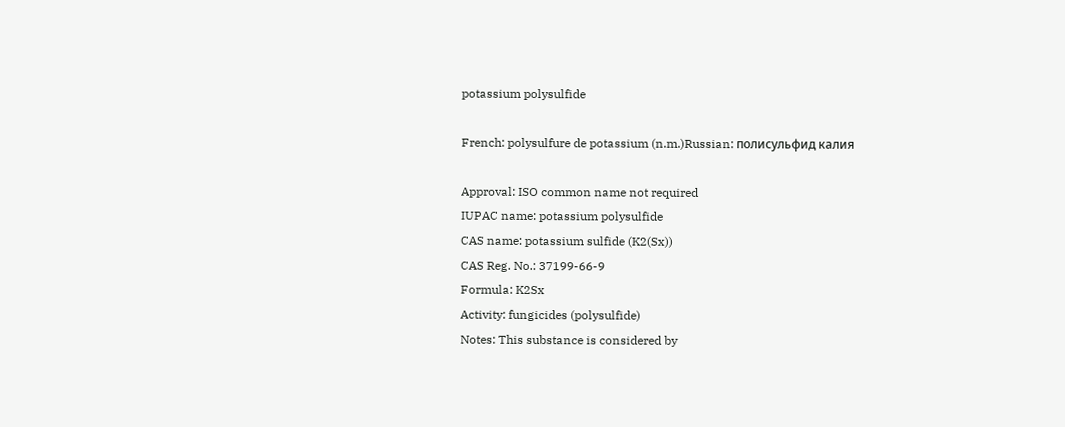potassium polysulfide

French: polysulfure de potassium (n.m.)Russian: полисульфид калия

Approval: ISO common name not required
IUPAC name: potassium polysulfide
CAS name: potassium sulfide (K2(Sx))
CAS Reg. No.: 37199-66-9
Formula: K2Sx
Activity: fungicides (polysulfide)
Notes: This substance is considered by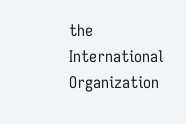the International Organization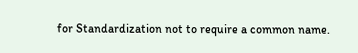for Standardization not to require a common name.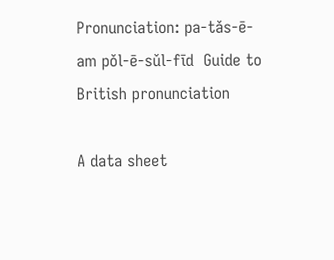Pronunciation: pa-tǎs-ē-am pǒl-ē-sǔl-fīd  Guide to British pronunciation

A data sheet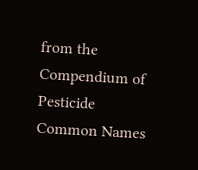from the Compendium of Pesticide Common Names